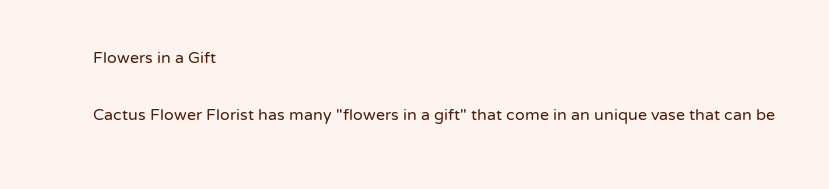Flowers in a Gift

Cactus Flower Florist has many "flowers in a gift" that come in an unique vase that can be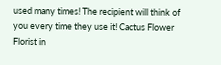used many times! The recipient will think of you every time they use it! Cactus Flower Florist in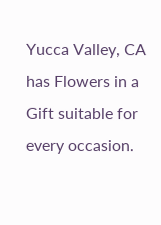Yucca Valley, CA has Flowers in a Gift suitable for every occasion.